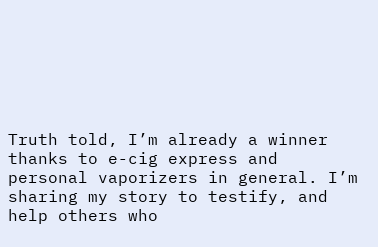Truth told, I’m already a winner thanks to e-cig express and personal vaporizers in general. I’m sharing my story to testify, and help others who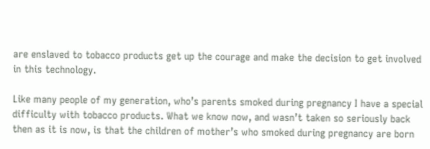are enslaved to tobacco products get up the courage and make the decision to get involved in this technology.

Like many people of my generation, who’s parents smoked during pregnancy I have a special difficulty with tobacco products. What we know now, and wasn’t taken so seriously back then as it is now, is that the children of mother’s who smoked during pregnancy are born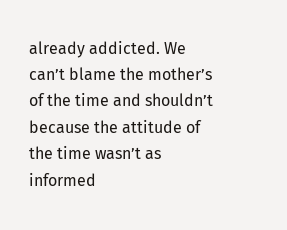already addicted. We can’t blame the mother’s of the time and shouldn’t because the attitude of the time wasn’t as informed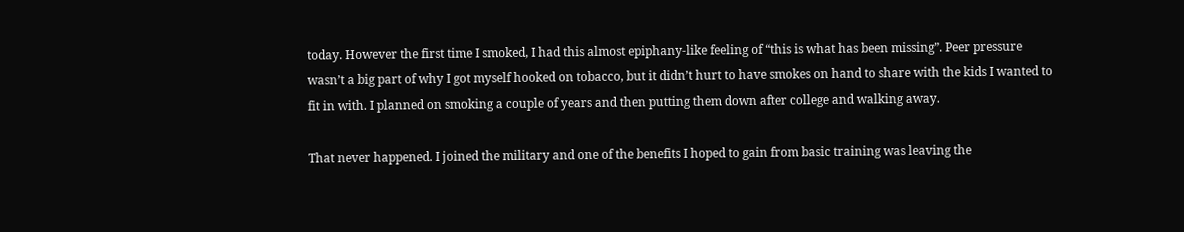today. However the first time I smoked, I had this almost epiphany-like feeling of “this is what has been missing”. Peer pressure wasn’t a big part of why I got myself hooked on tobacco, but it didn’t hurt to have smokes on hand to share with the kids I wanted to fit in with. I planned on smoking a couple of years and then putting them down after college and walking away.

That never happened. I joined the military and one of the benefits I hoped to gain from basic training was leaving the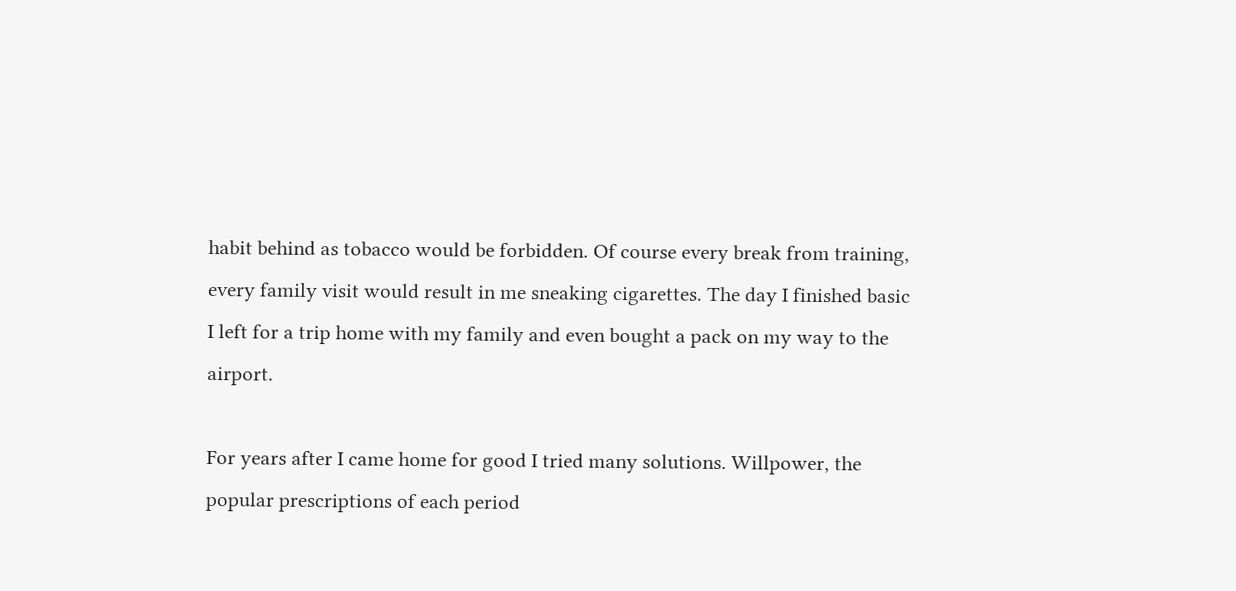habit behind as tobacco would be forbidden. Of course every break from training, every family visit would result in me sneaking cigarettes. The day I finished basic I left for a trip home with my family and even bought a pack on my way to the airport.

For years after I came home for good I tried many solutions. Willpower, the popular prescriptions of each period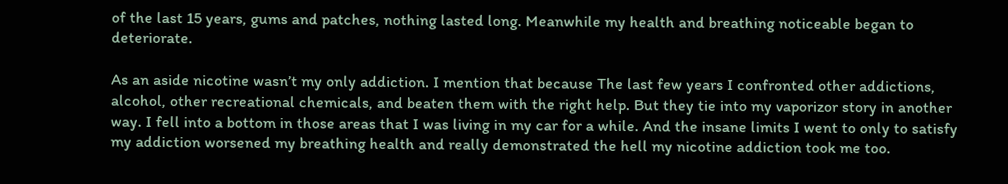of the last 15 years, gums and patches, nothing lasted long. Meanwhile my health and breathing noticeable began to deteriorate.

As an aside nicotine wasn’t my only addiction. I mention that because The last few years I confronted other addictions, alcohol, other recreational chemicals, and beaten them with the right help. But they tie into my vaporizor story in another way. I fell into a bottom in those areas that I was living in my car for a while. And the insane limits I went to only to satisfy my addiction worsened my breathing health and really demonstrated the hell my nicotine addiction took me too.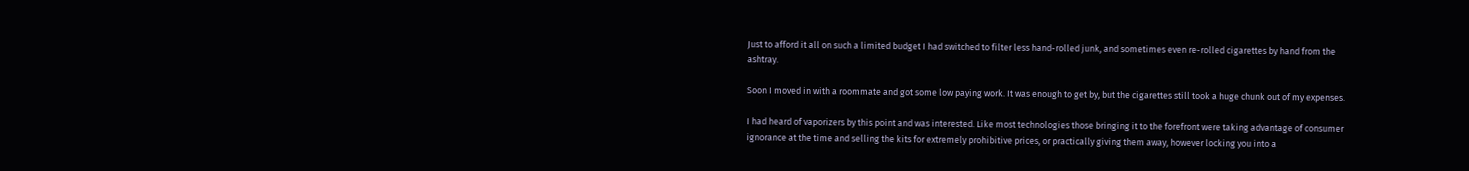Just to afford it all on such a limited budget I had switched to filter less hand-rolled junk, and sometimes even re-rolled cigarettes by hand from the ashtray.

Soon I moved in with a roommate and got some low paying work. It was enough to get by, but the cigarettes still took a huge chunk out of my expenses.

I had heard of vaporizers by this point and was interested. Like most technologies those bringing it to the forefront were taking advantage of consumer ignorance at the time and selling the kits for extremely prohibitive prices, or practically giving them away, however locking you into a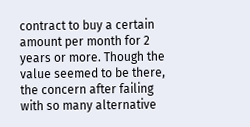contract to buy a certain amount per month for 2 years or more. Though the value seemed to be there, the concern after failing with so many alternative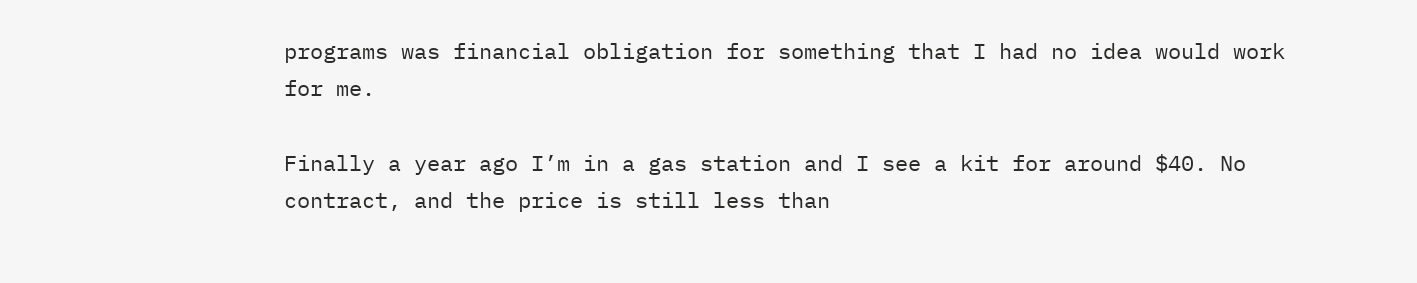programs was financial obligation for something that I had no idea would work for me.

Finally a year ago I’m in a gas station and I see a kit for around $40. No contract, and the price is still less than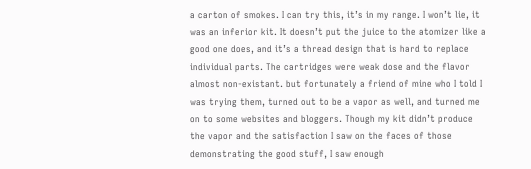a carton of smokes. I can try this, it’s in my range. I won’t lie, it was an inferior kit. It doesn’t put the juice to the atomizer like a good one does, and it’s a thread design that is hard to replace individual parts. The cartridges were weak dose and the flavor almost non-existant. but fortunately a friend of mine who I told I was trying them, turned out to be a vapor as well, and turned me on to some websites and bloggers. Though my kit didn’t produce the vapor and the satisfaction I saw on the faces of those demonstrating the good stuff, I saw enough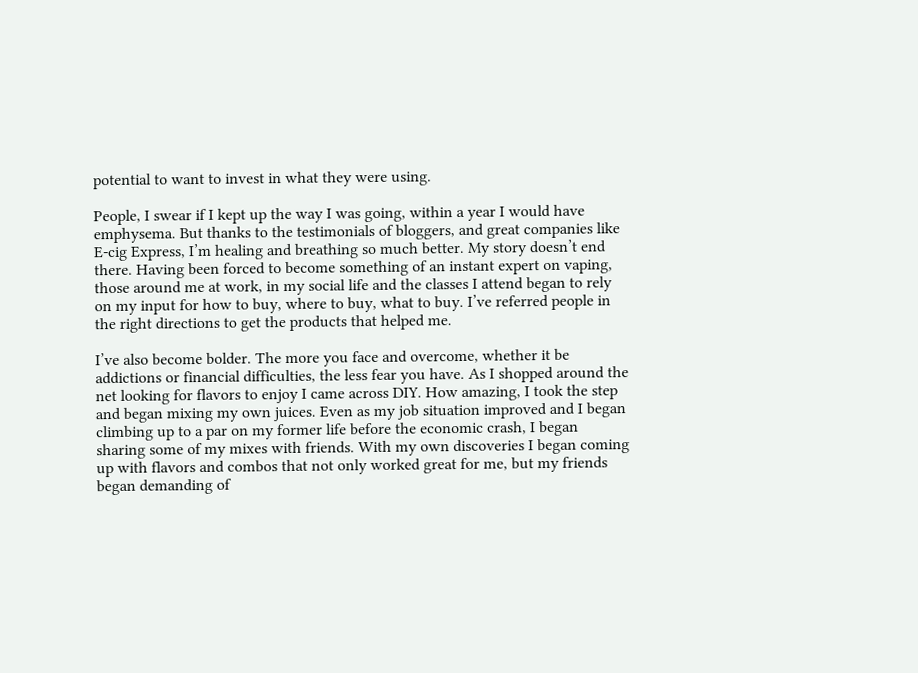potential to want to invest in what they were using.

People, I swear if I kept up the way I was going, within a year I would have emphysema. But thanks to the testimonials of bloggers, and great companies like E-cig Express, I’m healing and breathing so much better. My story doesn’t end there. Having been forced to become something of an instant expert on vaping, those around me at work, in my social life and the classes I attend began to rely on my input for how to buy, where to buy, what to buy. I’ve referred people in the right directions to get the products that helped me.

I’ve also become bolder. The more you face and overcome, whether it be addictions or financial difficulties, the less fear you have. As I shopped around the net looking for flavors to enjoy I came across DIY. How amazing, I took the step and began mixing my own juices. Even as my job situation improved and I began climbing up to a par on my former life before the economic crash, I began sharing some of my mixes with friends. With my own discoveries I began coming up with flavors and combos that not only worked great for me, but my friends began demanding of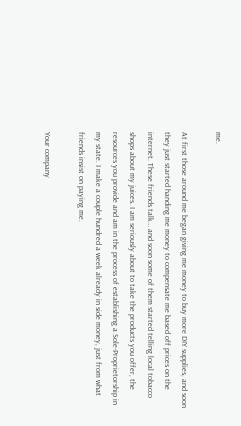me.

At first those around me began giving me money to buy more DIY supplies, and soon they just started handing me money to compensate me based off prices on the internet. These friends talk… and soon some of them started telling local tobacco shops about my juices. I am seriously about to take the products you offer, the resources you provide and am in the process of establishing a Sole-Proprietorship in my state. I make a couple hundred a week already in side money, just from what friends insist on paying me.

Your company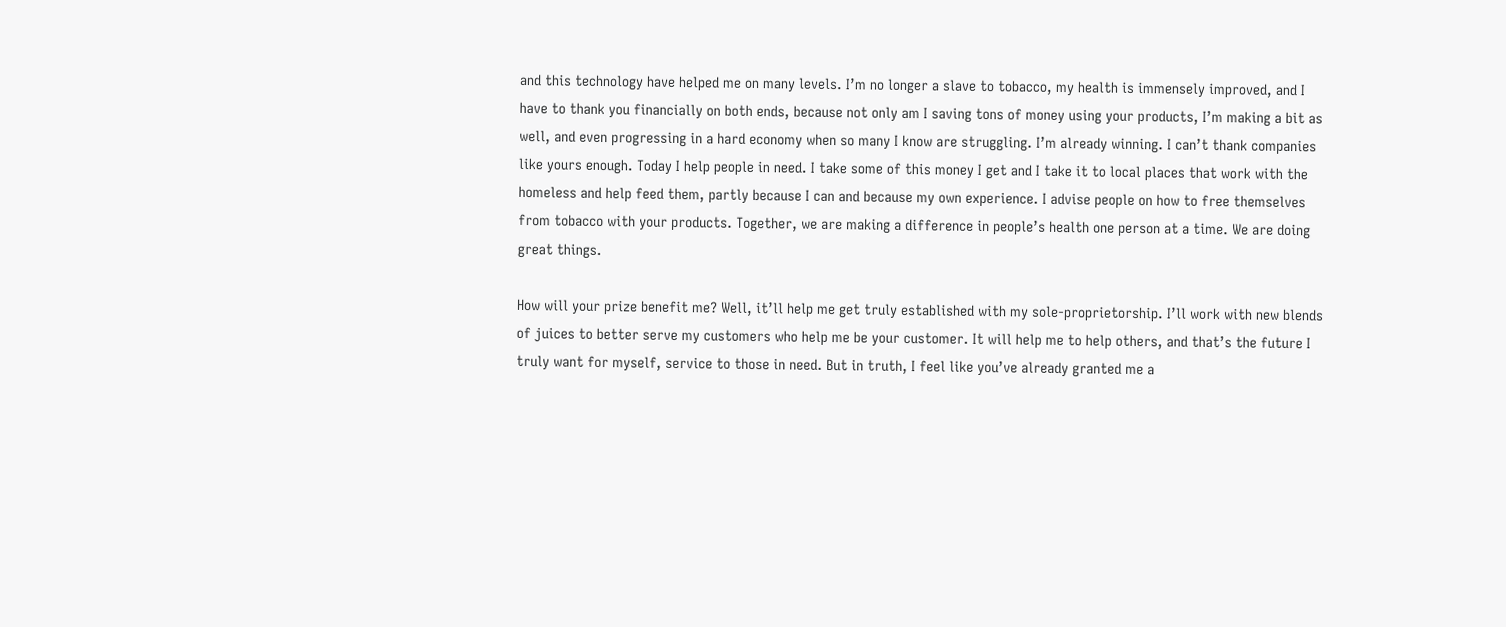and this technology have helped me on many levels. I’m no longer a slave to tobacco, my health is immensely improved, and I have to thank you financially on both ends, because not only am I saving tons of money using your products, I’m making a bit as well, and even progressing in a hard economy when so many I know are struggling. I’m already winning. I can’t thank companies like yours enough. Today I help people in need. I take some of this money I get and I take it to local places that work with the homeless and help feed them, partly because I can and because my own experience. I advise people on how to free themselves from tobacco with your products. Together, we are making a difference in people’s health one person at a time. We are doing great things.

How will your prize benefit me? Well, it’ll help me get truly established with my sole-proprietorship. I’ll work with new blends of juices to better serve my customers who help me be your customer. It will help me to help others, and that’s the future I truly want for myself, service to those in need. But in truth, I feel like you’ve already granted me a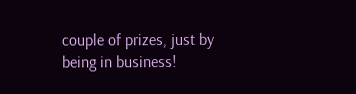couple of prizes, just by being in business!